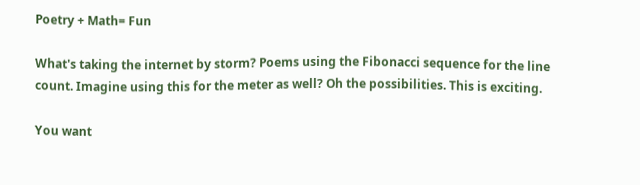Poetry + Math= Fun

What's taking the internet by storm? Poems using the Fibonacci sequence for the line count. Imagine using this for the meter as well? Oh the possibilities. This is exciting.

You want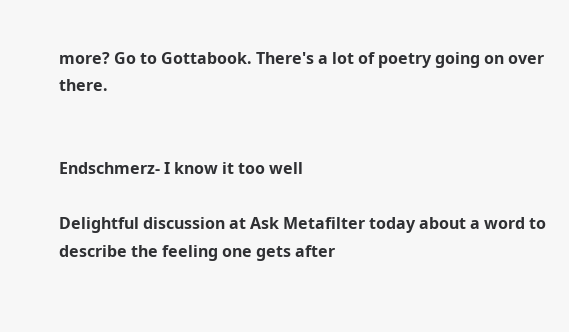more? Go to Gottabook. There's a lot of poetry going on over there.


Endschmerz- I know it too well

Delightful discussion at Ask Metafilter today about a word to describe the feeling one gets after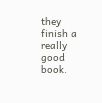they finish a really good book.